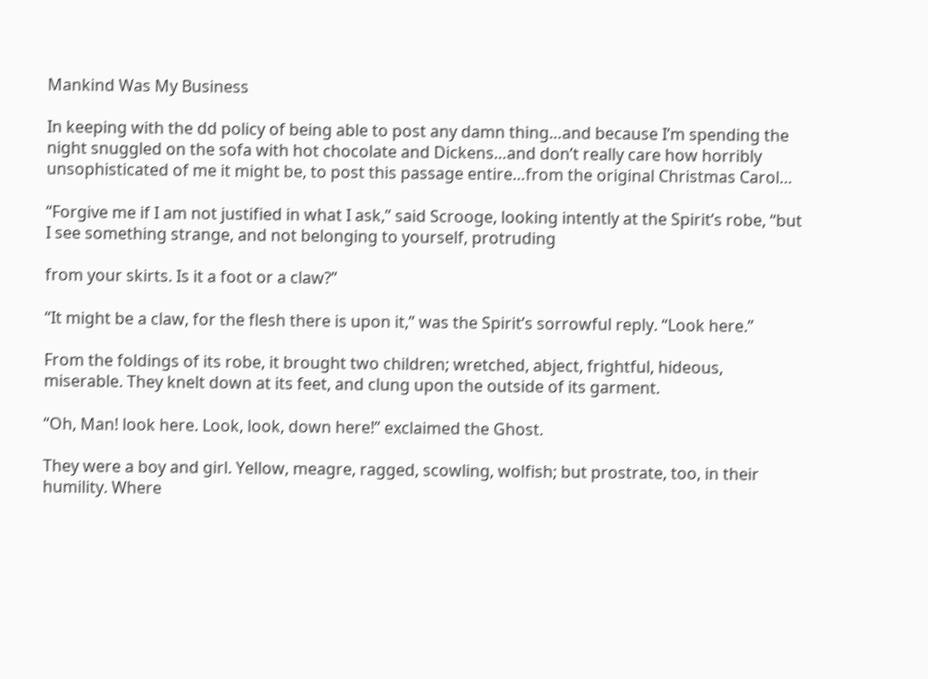Mankind Was My Business

In keeping with the dd policy of being able to post any damn thing…and because I’m spending the night snuggled on the sofa with hot chocolate and Dickens…and don’t really care how horribly unsophisticated of me it might be, to post this passage entire…from the original Christmas Carol…

“Forgive me if I am not justified in what I ask,” said Scrooge, looking intently at the Spirit’s robe, “but I see something strange, and not belonging to yourself, protruding

from your skirts. Is it a foot or a claw?”

“It might be a claw, for the flesh there is upon it,” was the Spirit’s sorrowful reply. “Look here.”

From the foldings of its robe, it brought two children; wretched, abject, frightful, hideous, miserable. They knelt down at its feet, and clung upon the outside of its garment.

“Oh, Man! look here. Look, look, down here!” exclaimed the Ghost.

They were a boy and girl. Yellow, meagre, ragged, scowling, wolfish; but prostrate, too, in their humility. Where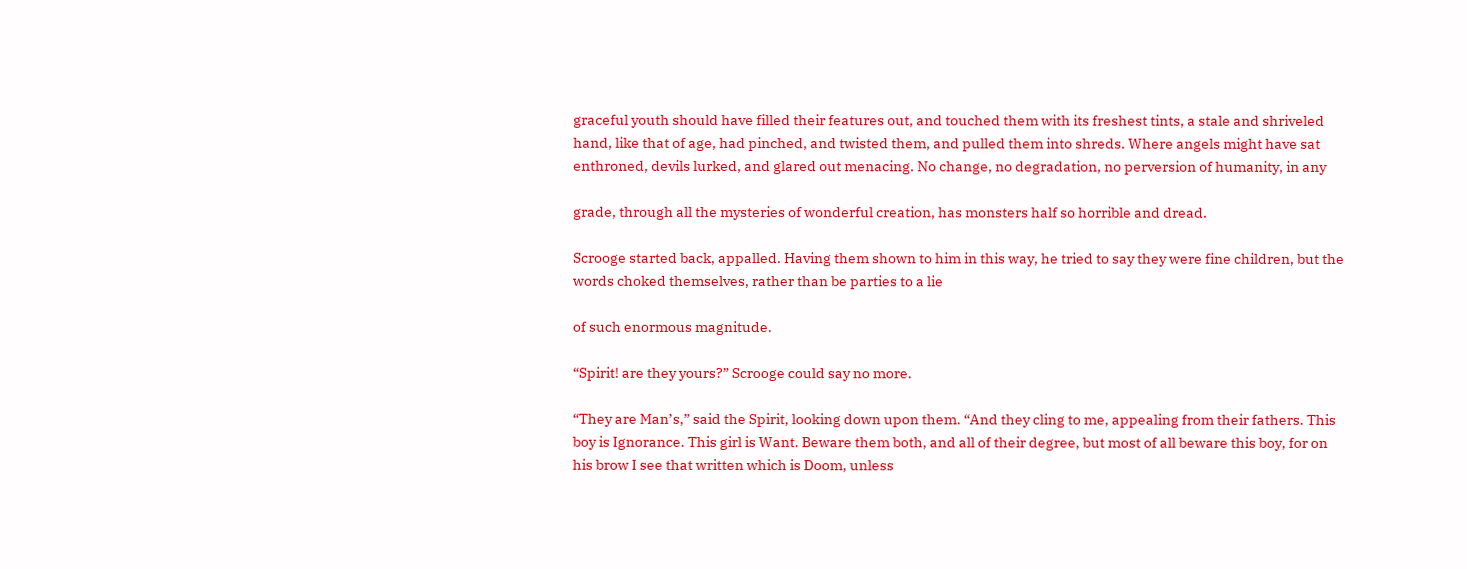graceful youth should have filled their features out, and touched them with its freshest tints, a stale and shriveled hand, like that of age, had pinched, and twisted them, and pulled them into shreds. Where angels might have sat enthroned, devils lurked, and glared out menacing. No change, no degradation, no perversion of humanity, in any

grade, through all the mysteries of wonderful creation, has monsters half so horrible and dread.

Scrooge started back, appalled. Having them shown to him in this way, he tried to say they were fine children, but the words choked themselves, rather than be parties to a lie

of such enormous magnitude.

“Spirit! are they yours?” Scrooge could say no more.

“They are Man’s,” said the Spirit, looking down upon them. “And they cling to me, appealing from their fathers. This boy is Ignorance. This girl is Want. Beware them both, and all of their degree, but most of all beware this boy, for on his brow I see that written which is Doom, unless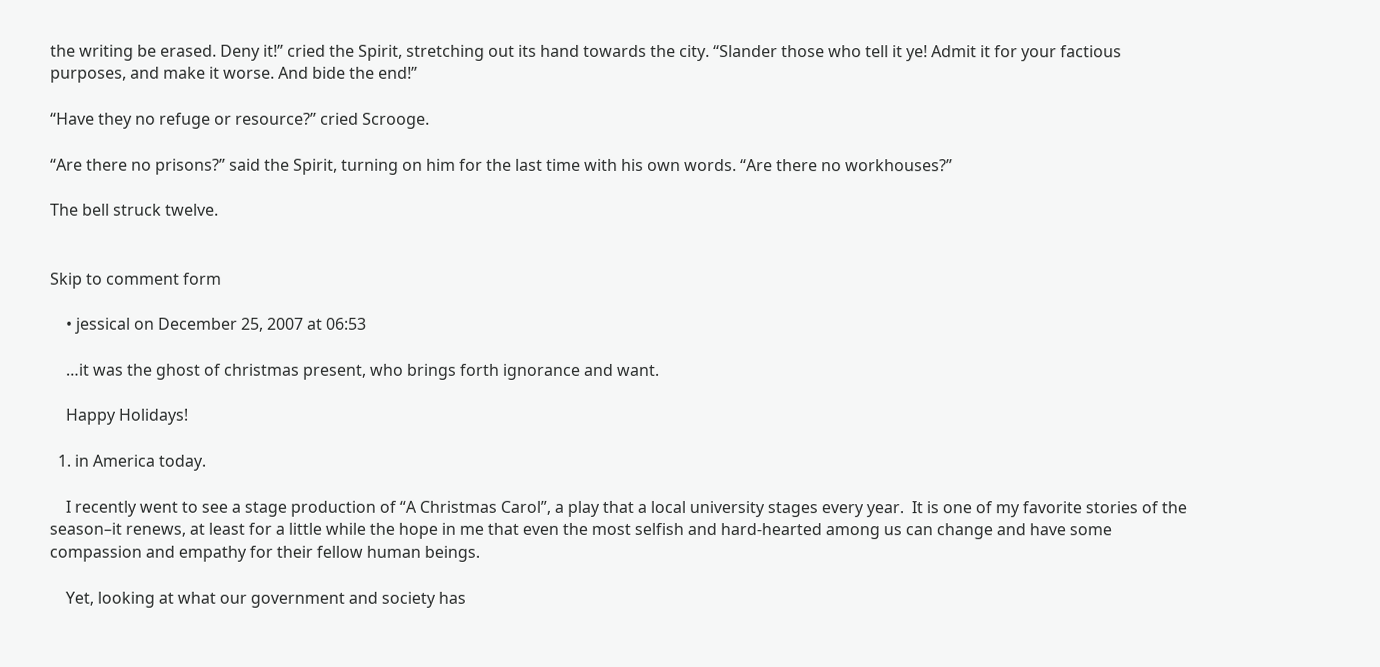the writing be erased. Deny it!” cried the Spirit, stretching out its hand towards the city. “Slander those who tell it ye! Admit it for your factious purposes, and make it worse. And bide the end!”

“Have they no refuge or resource?” cried Scrooge.

“Are there no prisons?” said the Spirit, turning on him for the last time with his own words. “Are there no workhouses?”

The bell struck twelve.


Skip to comment form

    • jessical on December 25, 2007 at 06:53

    …it was the ghost of christmas present, who brings forth ignorance and want.

    Happy Holidays!

  1. in America today.

    I recently went to see a stage production of “A Christmas Carol”, a play that a local university stages every year.  It is one of my favorite stories of the season–it renews, at least for a little while the hope in me that even the most selfish and hard-hearted among us can change and have some compassion and empathy for their fellow human beings.

    Yet, looking at what our government and society has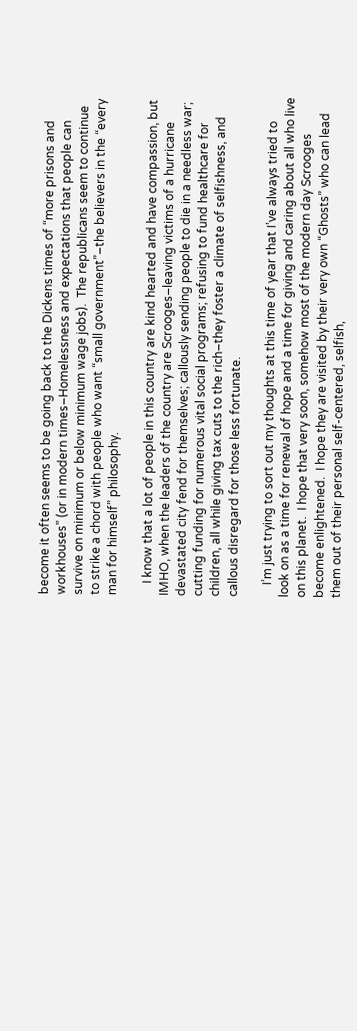become it often seems to be going back to the Dickens times of “more prisons and workhouses” (or in modern times–Homelessness and expectations that people can survive on minimum or below minimum wage jobs).  The republicans seem to continue to strike a chord with people who want “small government”–the believers in the “every man for himself” philosophy.

    I know that a lot of people in this country are kind hearted and have compassion, but IMHO, when the leaders of the country are Scrooges–leaving victims of a hurricane devastated city fend for themselves; callously sending people to die in a needless war; cutting funding for numerous vital social programs; refusing to fund healthcare for children, all while giving tax cuts to the rich–they foster a climate of selfishness, and callous disregard for those less fortunate.

    I’m just trying to sort out my thoughts at this time of year that I’ve always tried to look on as a time for renewal of hope and a time for giving and caring about all who live on this planet.  I hope that very soon, somehow most of the modern day Scrooges become enlightened.  I hope they are visited by their very own “Ghosts” who can lead them out of their personal self-centered, selfish,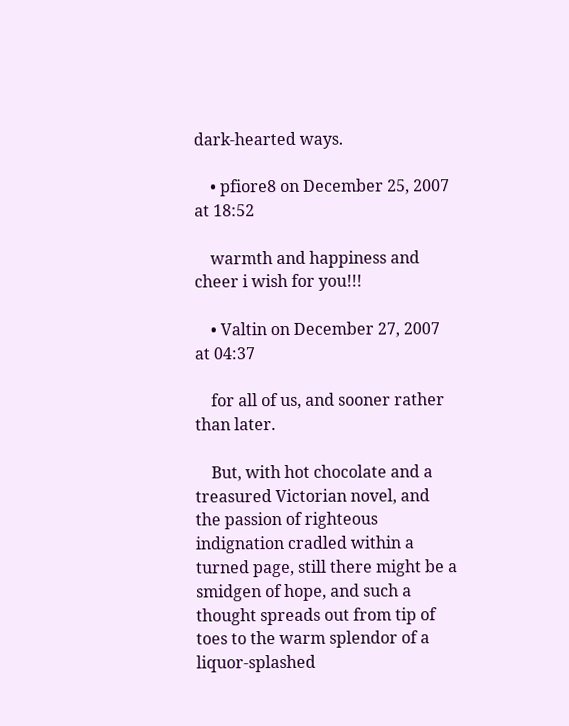dark-hearted ways.

    • pfiore8 on December 25, 2007 at 18:52

    warmth and happiness and cheer i wish for you!!!

    • Valtin on December 27, 2007 at 04:37

    for all of us, and sooner rather than later.

    But, with hot chocolate and a treasured Victorian novel, and the passion of righteous indignation cradled within a turned page, still there might be a smidgen of hope, and such a thought spreads out from tip of toes to the warm splendor of a liquor-splashed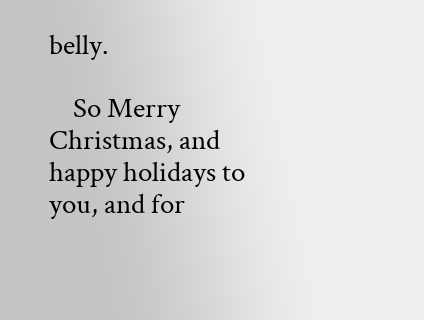belly.

    So Merry Christmas, and happy holidays to you, and for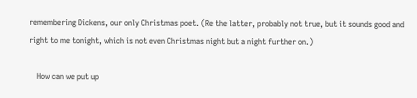remembering Dickens, our only Christmas poet. (Re the latter, probably not true, but it sounds good and right to me tonight, which is not even Christmas night but a night further on.)

    How can we put up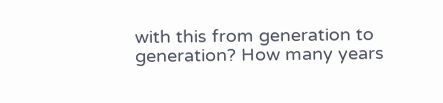with this from generation to generation? How many years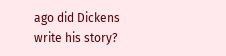ago did Dickens write his story?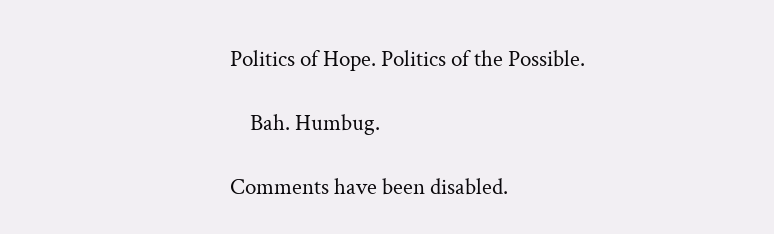Politics of Hope. Politics of the Possible.

    Bah. Humbug.

Comments have been disabled.